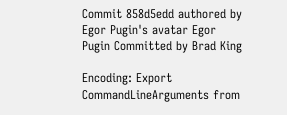Commit 858d5edd authored by Egor Pugin's avatar Egor Pugin Committed by Brad King

Encoding: Export CommandLineArguments from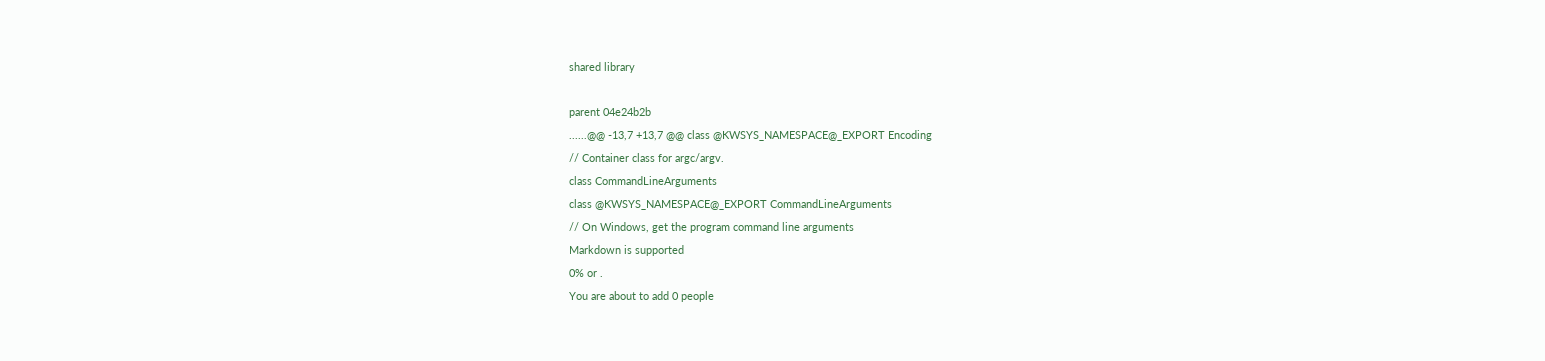shared library

parent 04e24b2b
......@@ -13,7 +13,7 @@ class @KWSYS_NAMESPACE@_EXPORT Encoding
// Container class for argc/argv.
class CommandLineArguments
class @KWSYS_NAMESPACE@_EXPORT CommandLineArguments
// On Windows, get the program command line arguments
Markdown is supported
0% or .
You are about to add 0 people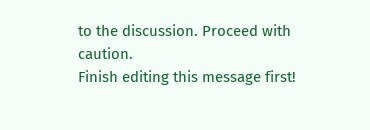to the discussion. Proceed with caution.
Finish editing this message first!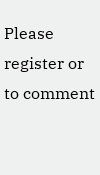Please register or to comment